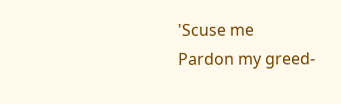'Scuse me
Pardon my greed-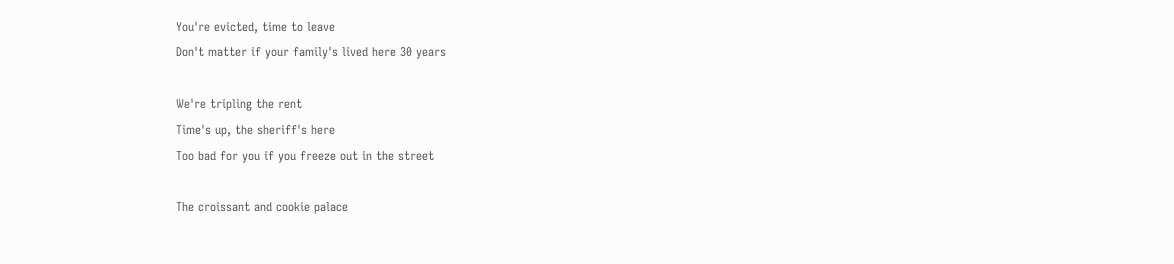You're evicted, time to leave
Don't matter if your family's lived here 30 years

We're tripling the rent
Time's up, the sheriff's here
Too bad for you if you freeze out in the street

The croissant and cookie palace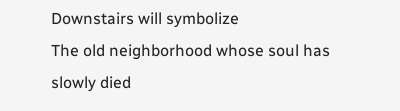Downstairs will symbolize
The old neighborhood whose soul has slowly died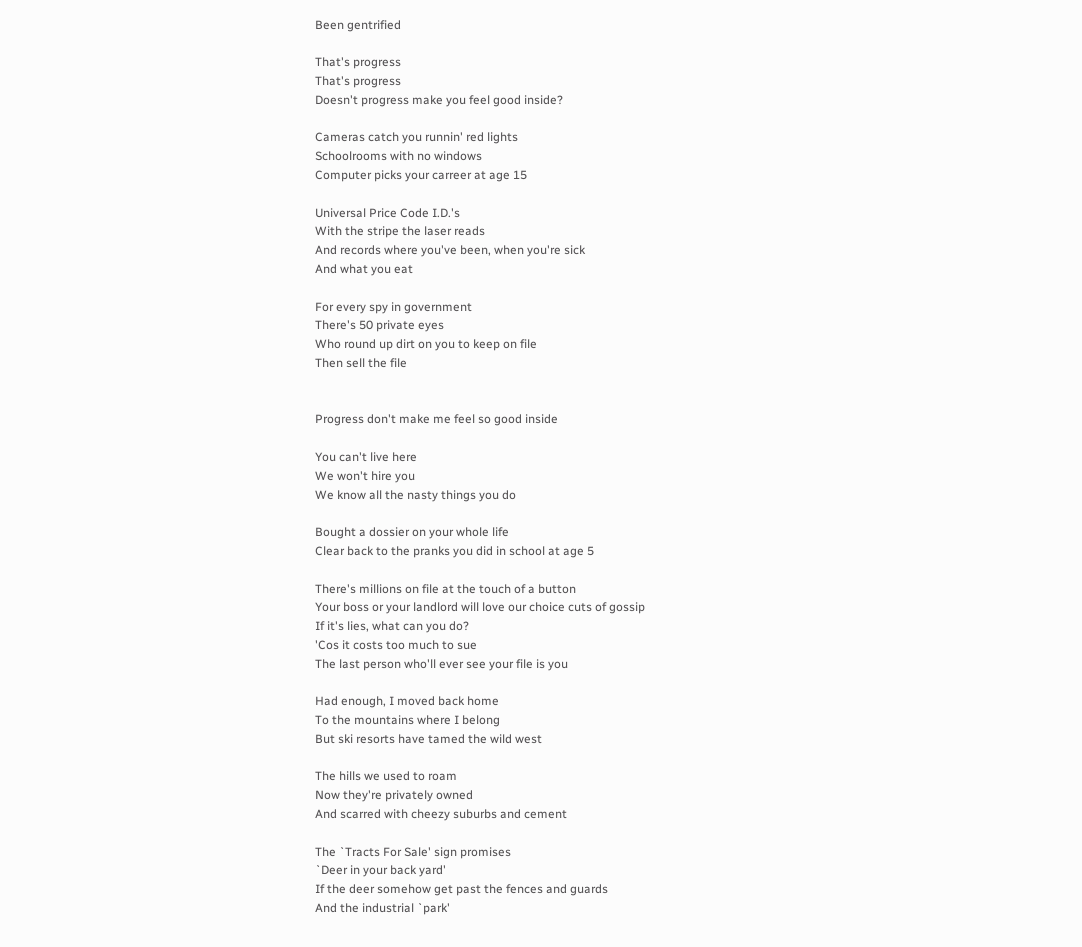Been gentrified

That's progress
That's progress
Doesn't progress make you feel good inside?

Cameras catch you runnin' red lights
Schoolrooms with no windows
Computer picks your carreer at age 15

Universal Price Code I.D.'s
With the stripe the laser reads
And records where you've been, when you're sick
And what you eat

For every spy in government
There's 50 private eyes
Who round up dirt on you to keep on file
Then sell the file


Progress don't make me feel so good inside

You can't live here
We won't hire you
We know all the nasty things you do

Bought a dossier on your whole life
Clear back to the pranks you did in school at age 5

There's millions on file at the touch of a button
Your boss or your landlord will love our choice cuts of gossip
If it's lies, what can you do?
'Cos it costs too much to sue
The last person who'll ever see your file is you

Had enough, I moved back home
To the mountains where I belong
But ski resorts have tamed the wild west

The hills we used to roam
Now they're privately owned
And scarred with cheezy suburbs and cement

The `Tracts For Sale' sign promises
`Deer in your back yard'
If the deer somehow get past the fences and guards
And the industrial `park'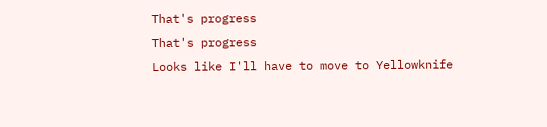That's progress
That's progress
Looks like I'll have to move to Yellowknife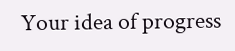Your idea of progress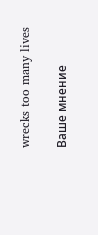wrecks too many lives

Ваше мнение